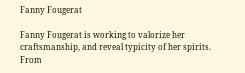Fanny Fougerat

Fanny Fougerat is working to valorize her craftsmanship, and reveal typicity of her spirits. From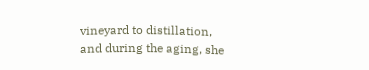vineyard to distillation, and during the aging, she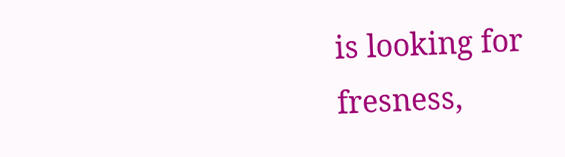is looking for fresness,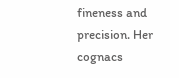fineness and precision. Her cognacs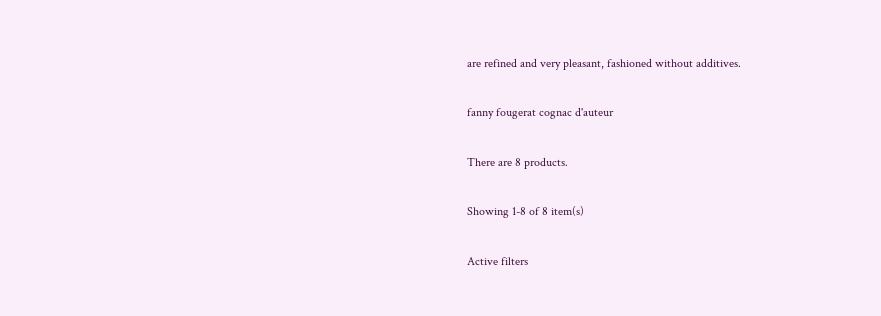are refined and very pleasant, fashioned without additives.

fanny fougerat cognac d'auteur

There are 8 products.

Showing 1-8 of 8 item(s)

Active filters